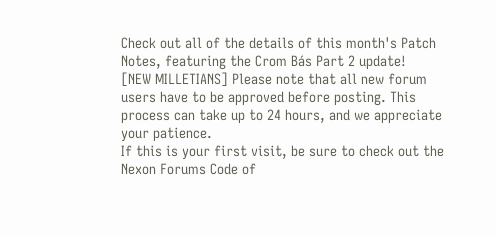Check out all of the details of this month's Patch Notes, featuring the Crom Bás Part 2 update!
[NEW MILLETIANS] Please note that all new forum users have to be approved before posting. This process can take up to 24 hours, and we appreciate your patience.
If this is your first visit, be sure to check out the Nexon Forums Code of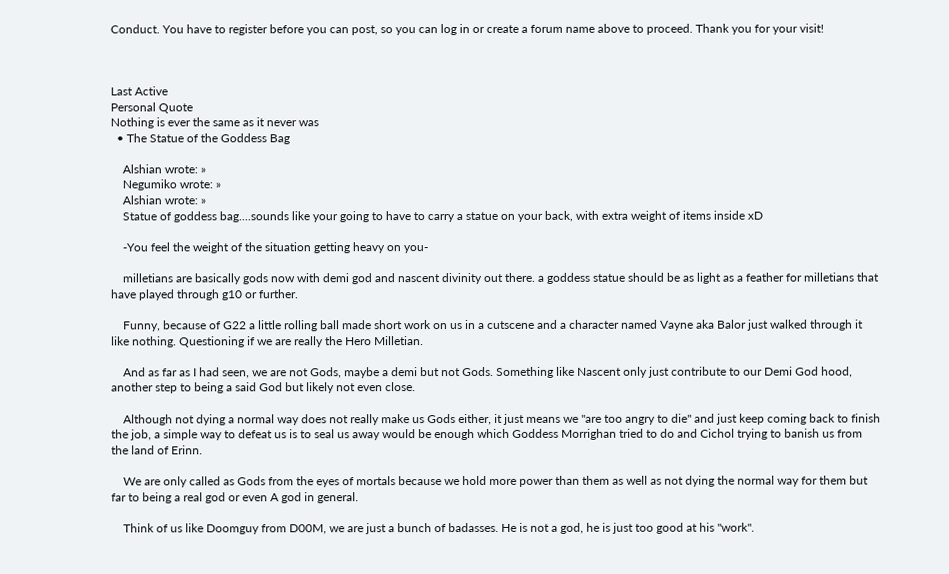Conduct. You have to register before you can post, so you can log in or create a forum name above to proceed. Thank you for your visit!



Last Active
Personal Quote
Nothing is ever the same as it never was
  • The Statue of the Goddess Bag

    Alshian wrote: »
    Negumiko wrote: »
    Alshian wrote: »
    Statue of goddess bag....sounds like your going to have to carry a statue on your back, with extra weight of items inside xD

    -You feel the weight of the situation getting heavy on you-

    milletians are basically gods now with demi god and nascent divinity out there. a goddess statue should be as light as a feather for milletians that have played through g10 or further.

    Funny, because of G22 a little rolling ball made short work on us in a cutscene and a character named Vayne aka Balor just walked through it like nothing. Questioning if we are really the Hero Milletian.

    And as far as I had seen, we are not Gods, maybe a demi but not Gods. Something like Nascent only just contribute to our Demi God hood, another step to being a said God but likely not even close.

    Although not dying a normal way does not really make us Gods either, it just means we "are too angry to die" and just keep coming back to finish the job, a simple way to defeat us is to seal us away would be enough which Goddess Morrighan tried to do and Cichol trying to banish us from the land of Erinn.

    We are only called as Gods from the eyes of mortals because we hold more power than them as well as not dying the normal way for them but far to being a real god or even A god in general.

    Think of us like Doomguy from D00M, we are just a bunch of badasses. He is not a god, he is just too good at his "work".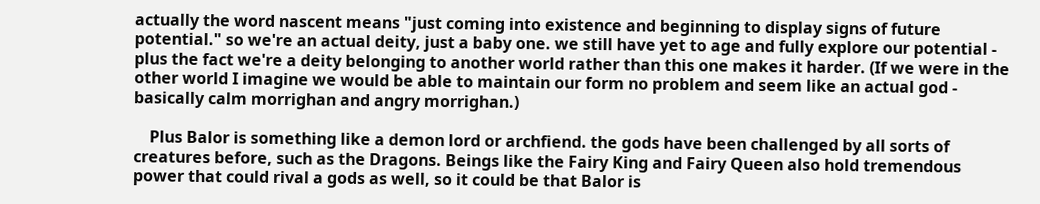actually the word nascent means "just coming into existence and beginning to display signs of future potential." so we're an actual deity, just a baby one. we still have yet to age and fully explore our potential - plus the fact we're a deity belonging to another world rather than this one makes it harder. (If we were in the other world I imagine we would be able to maintain our form no problem and seem like an actual god - basically calm morrighan and angry morrighan.)

    Plus Balor is something like a demon lord or archfiend. the gods have been challenged by all sorts of creatures before, such as the Dragons. Beings like the Fairy King and Fairy Queen also hold tremendous power that could rival a gods as well, so it could be that Balor is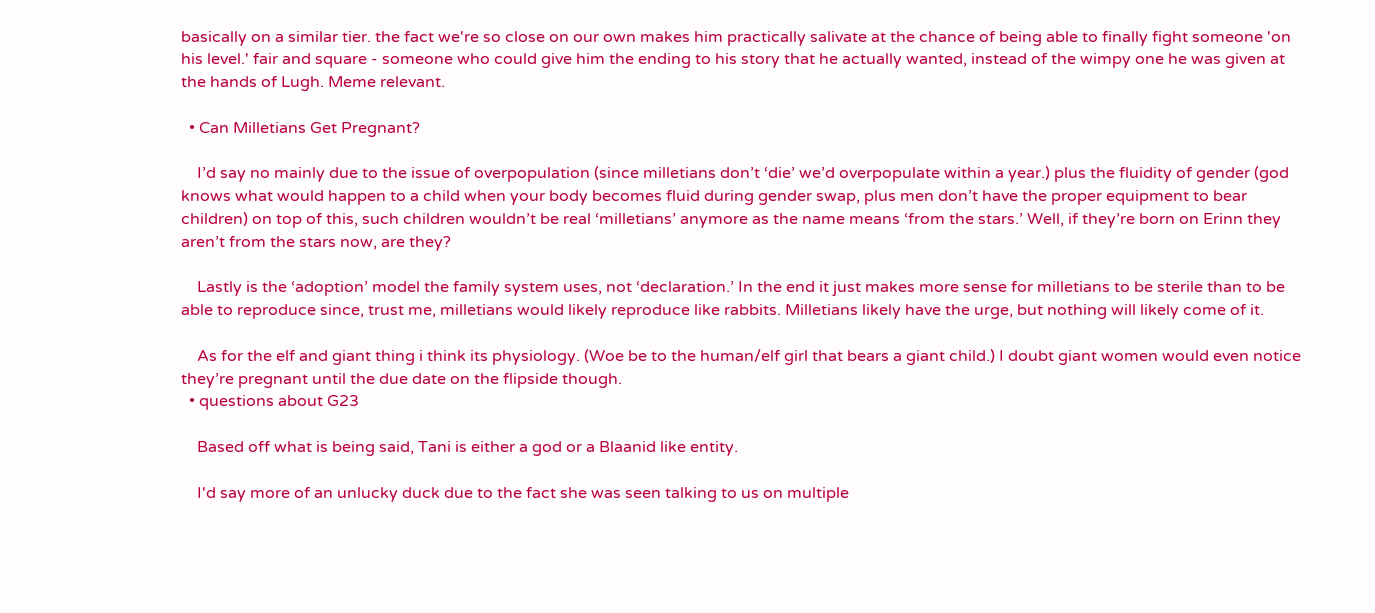basically on a similar tier. the fact we're so close on our own makes him practically salivate at the chance of being able to finally fight someone 'on his level.' fair and square - someone who could give him the ending to his story that he actually wanted, instead of the wimpy one he was given at the hands of Lugh. Meme relevant.

  • Can Milletians Get Pregnant?

    I’d say no mainly due to the issue of overpopulation (since milletians don’t ‘die’ we’d overpopulate within a year.) plus the fluidity of gender (god knows what would happen to a child when your body becomes fluid during gender swap, plus men don’t have the proper equipment to bear children) on top of this, such children wouldn’t be real ‘milletians’ anymore as the name means ‘from the stars.’ Well, if they’re born on Erinn they aren’t from the stars now, are they?

    Lastly is the ‘adoption’ model the family system uses, not ‘declaration.’ In the end it just makes more sense for milletians to be sterile than to be able to reproduce since, trust me, milletians would likely reproduce like rabbits. Milletians likely have the urge, but nothing will likely come of it.

    As for the elf and giant thing i think its physiology. (Woe be to the human/elf girl that bears a giant child.) I doubt giant women would even notice they’re pregnant until the due date on the flipside though.
  • questions about G23

    Based off what is being said, Tani is either a god or a Blaanid like entity.

    I'd say more of an unlucky duck due to the fact she was seen talking to us on multiple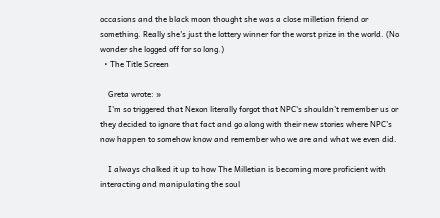occasions and the black moon thought she was a close milletian friend or something. Really she's just the lottery winner for the worst prize in the world. (No wonder she logged off for so long.)
  • The Title Screen

    Greta wrote: »
    I'm so triggered that Nexon literally forgot that NPC's shouldn't remember us or they decided to ignore that fact and go along with their new stories where NPC's now happen to somehow know and remember who we are and what we even did.

    I always chalked it up to how The Milletian is becoming more proficient with interacting and manipulating the soul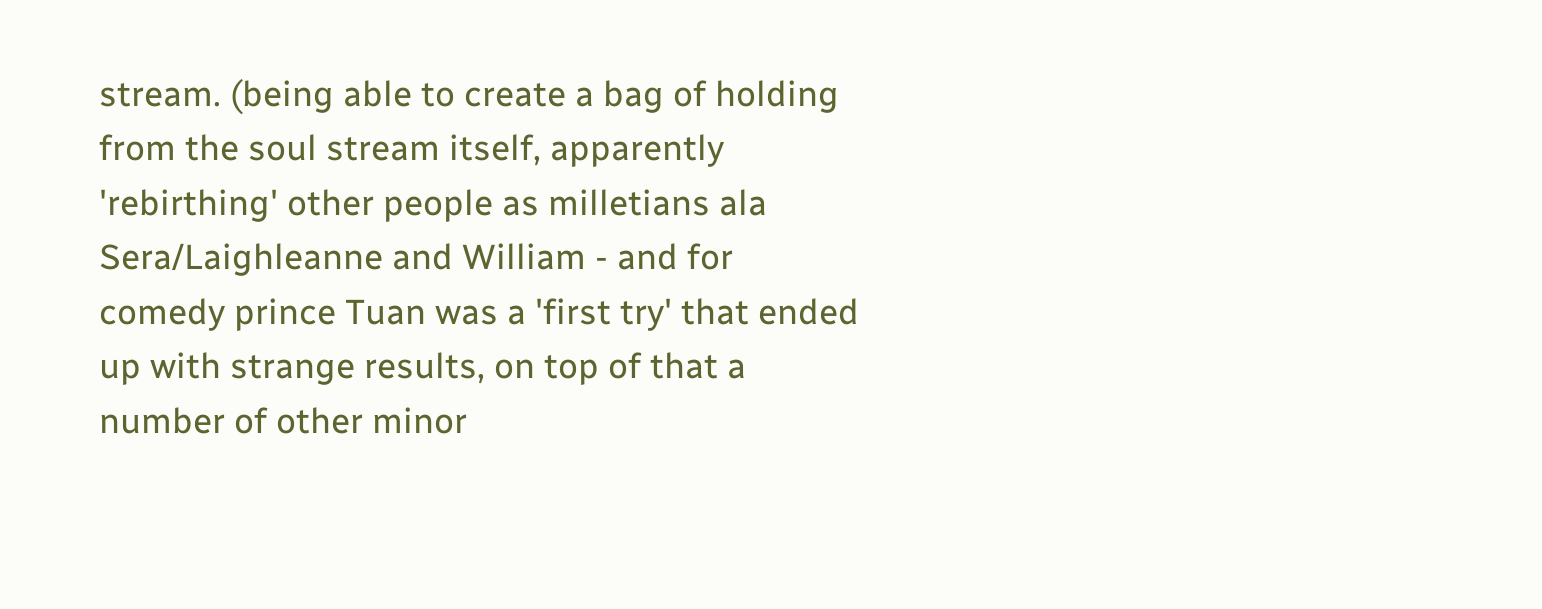stream. (being able to create a bag of holding from the soul stream itself, apparently 'rebirthing' other people as milletians ala Sera/Laighleanne and William - and for comedy prince Tuan was a 'first try' that ended up with strange results, on top of that a number of other minor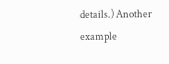details.) Another example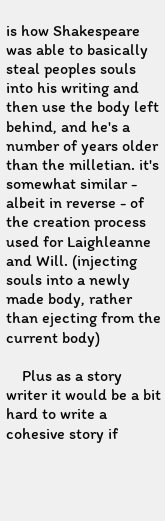is how Shakespeare was able to basically steal peoples souls into his writing and then use the body left behind, and he's a number of years older than the milletian. it's somewhat similar - albeit in reverse - of the creation process used for Laighleanne and Will. (injecting souls into a newly made body, rather than ejecting from the current body)

    Plus as a story writer it would be a bit hard to write a cohesive story if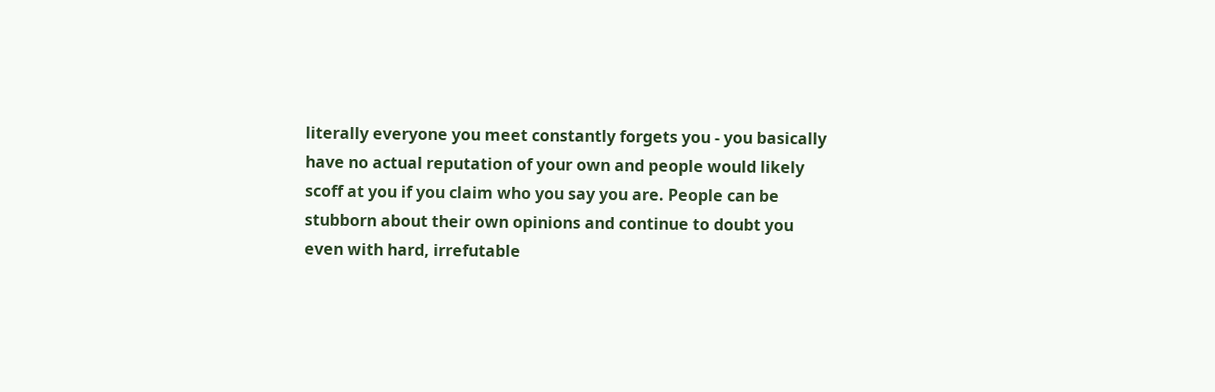literally everyone you meet constantly forgets you - you basically have no actual reputation of your own and people would likely scoff at you if you claim who you say you are. People can be stubborn about their own opinions and continue to doubt you even with hard, irrefutable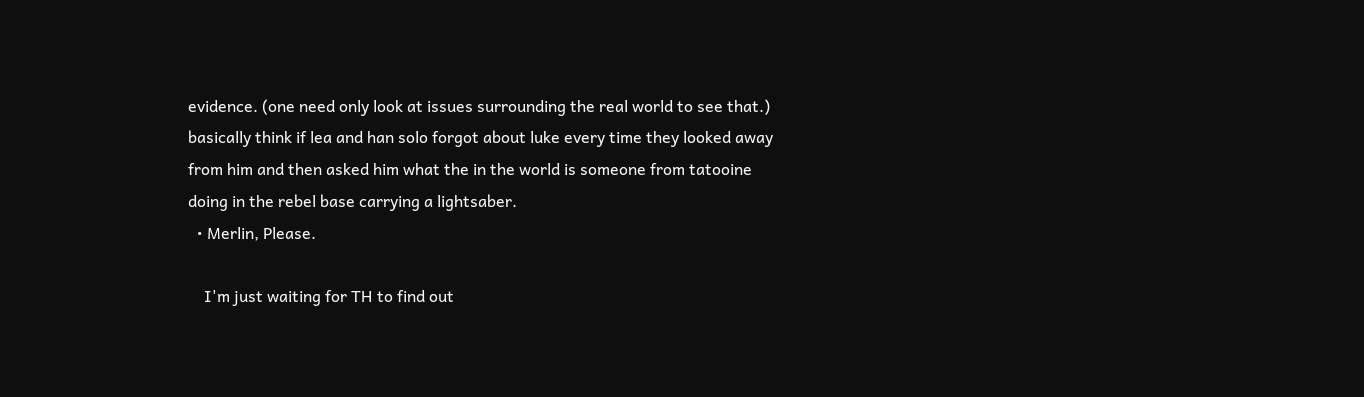evidence. (one need only look at issues surrounding the real world to see that.) basically think if lea and han solo forgot about luke every time they looked away from him and then asked him what the in the world is someone from tatooine doing in the rebel base carrying a lightsaber.
  • Merlin, Please.

    I'm just waiting for TH to find out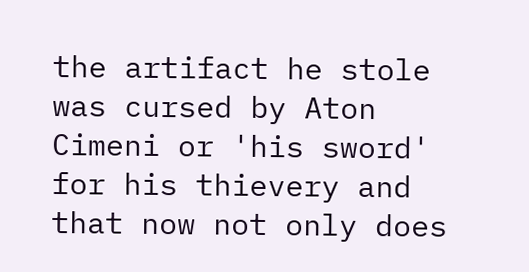the artifact he stole was cursed by Aton Cimeni or 'his sword' for his thievery and that now not only does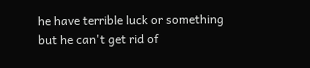he have terrible luck or something but he can't get rid of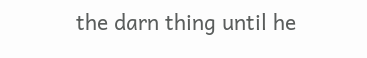the darn thing until he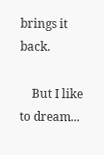brings it back.

    But I like to dream...